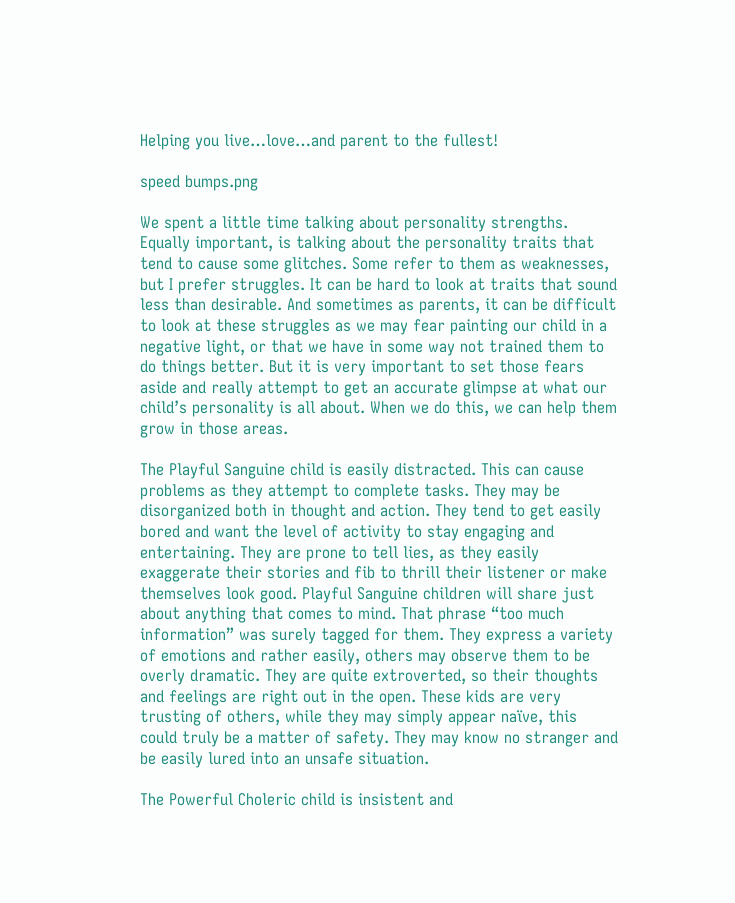Helping you live…love…and parent to the fullest!

speed bumps.png

We spent a little time talking about personality strengths. Equally important, is talking about the personality traits that tend to cause some glitches. Some refer to them as weaknesses, but I prefer struggles. It can be hard to look at traits that sound less than desirable. And sometimes as parents, it can be difficult to look at these struggles as we may fear painting our child in a negative light, or that we have in some way not trained them to do things better. But it is very important to set those fears aside and really attempt to get an accurate glimpse at what our child’s personality is all about. When we do this, we can help them grow in those areas.

The Playful Sanguine child is easily distracted. This can cause problems as they attempt to complete tasks. They may be disorganized both in thought and action. They tend to get easily bored and want the level of activity to stay engaging and entertaining. They are prone to tell lies, as they easily exaggerate their stories and fib to thrill their listener or make themselves look good. Playful Sanguine children will share just about anything that comes to mind. That phrase “too much information” was surely tagged for them. They express a variety of emotions and rather easily, others may observe them to be overly dramatic. They are quite extroverted, so their thoughts and feelings are right out in the open. These kids are very trusting of others, while they may simply appear naïve, this could truly be a matter of safety. They may know no stranger and be easily lured into an unsafe situation.

The Powerful Choleric child is insistent and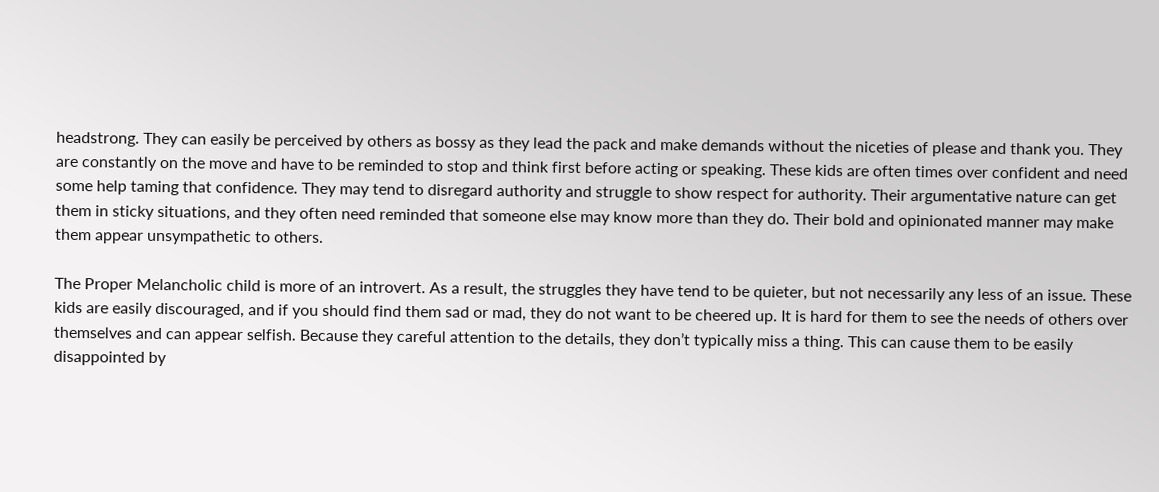headstrong. They can easily be perceived by others as bossy as they lead the pack and make demands without the niceties of please and thank you. They are constantly on the move and have to be reminded to stop and think first before acting or speaking. These kids are often times over confident and need some help taming that confidence. They may tend to disregard authority and struggle to show respect for authority. Their argumentative nature can get them in sticky situations, and they often need reminded that someone else may know more than they do. Their bold and opinionated manner may make them appear unsympathetic to others.

The Proper Melancholic child is more of an introvert. As a result, the struggles they have tend to be quieter, but not necessarily any less of an issue. These kids are easily discouraged, and if you should find them sad or mad, they do not want to be cheered up. It is hard for them to see the needs of others over themselves and can appear selfish. Because they careful attention to the details, they don’t typically miss a thing. This can cause them to be easily disappointed by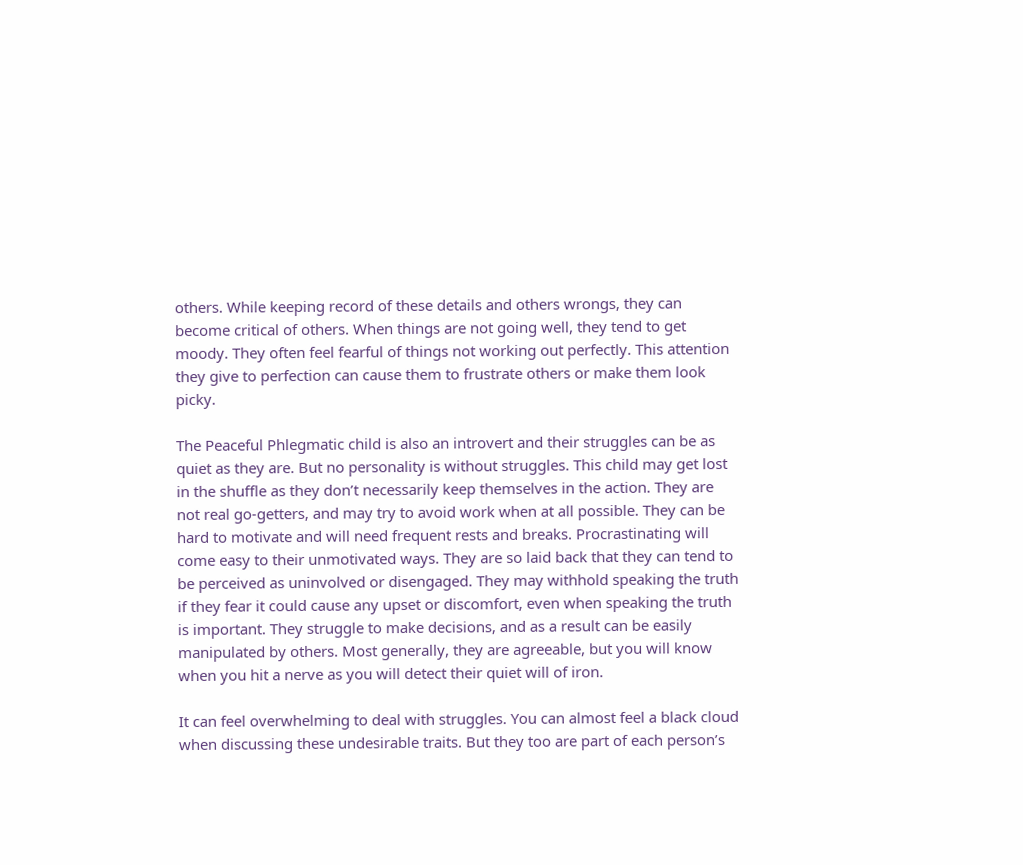others. While keeping record of these details and others wrongs, they can become critical of others. When things are not going well, they tend to get moody. They often feel fearful of things not working out perfectly. This attention they give to perfection can cause them to frustrate others or make them look picky.

The Peaceful Phlegmatic child is also an introvert and their struggles can be as quiet as they are. But no personality is without struggles. This child may get lost in the shuffle as they don’t necessarily keep themselves in the action. They are not real go-getters, and may try to avoid work when at all possible. They can be hard to motivate and will need frequent rests and breaks. Procrastinating will come easy to their unmotivated ways. They are so laid back that they can tend to be perceived as uninvolved or disengaged. They may withhold speaking the truth if they fear it could cause any upset or discomfort, even when speaking the truth is important. They struggle to make decisions, and as a result can be easily manipulated by others. Most generally, they are agreeable, but you will know when you hit a nerve as you will detect their quiet will of iron.

It can feel overwhelming to deal with struggles. You can almost feel a black cloud when discussing these undesirable traits. But they too are part of each person’s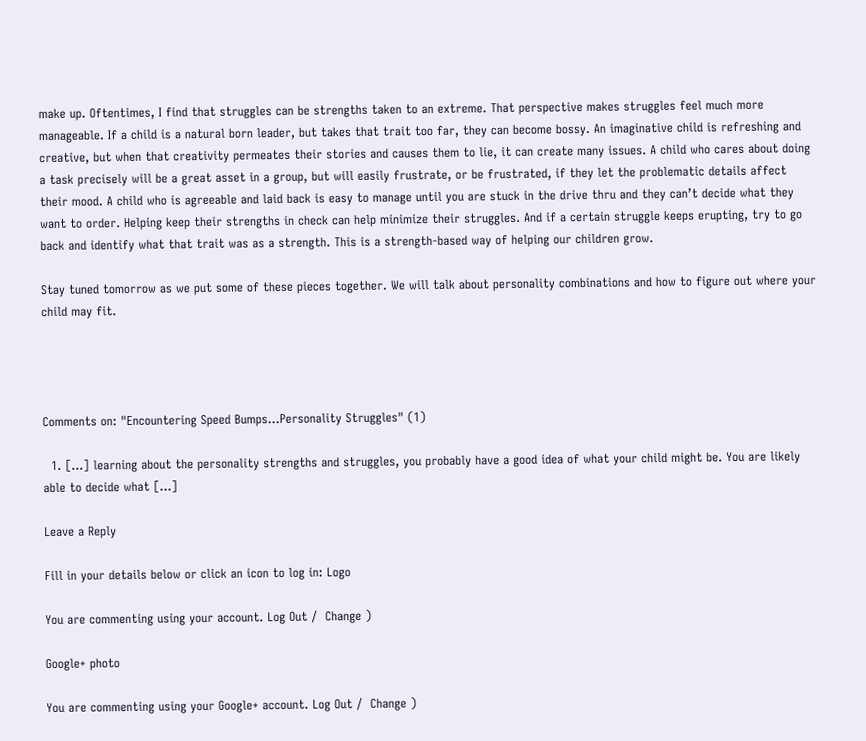make up. Oftentimes, I find that struggles can be strengths taken to an extreme. That perspective makes struggles feel much more manageable. If a child is a natural born leader, but takes that trait too far, they can become bossy. An imaginative child is refreshing and creative, but when that creativity permeates their stories and causes them to lie, it can create many issues. A child who cares about doing a task precisely will be a great asset in a group, but will easily frustrate, or be frustrated, if they let the problematic details affect their mood. A child who is agreeable and laid back is easy to manage until you are stuck in the drive thru and they can’t decide what they want to order. Helping keep their strengths in check can help minimize their struggles. And if a certain struggle keeps erupting, try to go back and identify what that trait was as a strength. This is a strength-based way of helping our children grow.

Stay tuned tomorrow as we put some of these pieces together. We will talk about personality combinations and how to figure out where your child may fit.




Comments on: "Encountering Speed Bumps…Personality Struggles" (1)

  1. […] learning about the personality strengths and struggles, you probably have a good idea of what your child might be. You are likely able to decide what […]

Leave a Reply

Fill in your details below or click an icon to log in: Logo

You are commenting using your account. Log Out /  Change )

Google+ photo

You are commenting using your Google+ account. Log Out /  Change )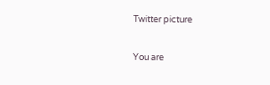Twitter picture

You are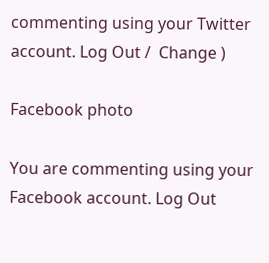commenting using your Twitter account. Log Out /  Change )

Facebook photo

You are commenting using your Facebook account. Log Out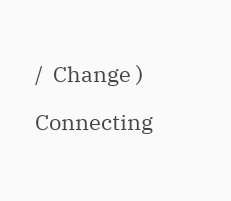/  Change )

Connecting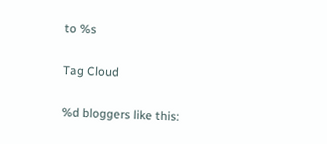to %s

Tag Cloud

%d bloggers like this: